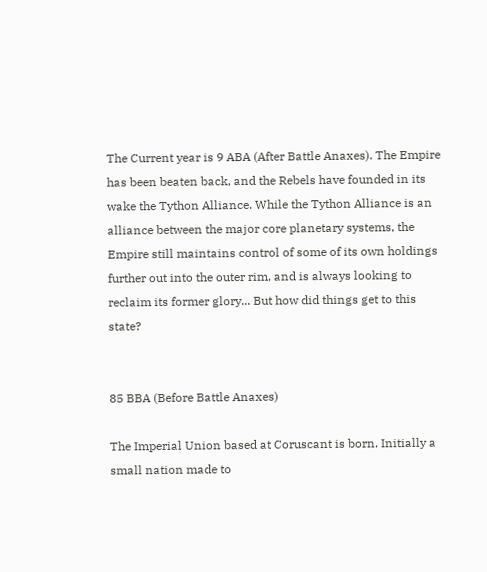The Current year is 9 ABA (After Battle Anaxes). The Empire has been beaten back, and the Rebels have founded in its wake the Tython Alliance. While the Tython Alliance is an alliance between the major core planetary systems, the Empire still maintains control of some of its own holdings further out into the outer rim, and is always looking to reclaim its former glory... But how did things get to this state?


85 BBA (Before Battle Anaxes)

The Imperial Union based at Coruscant is born. Initially a small nation made to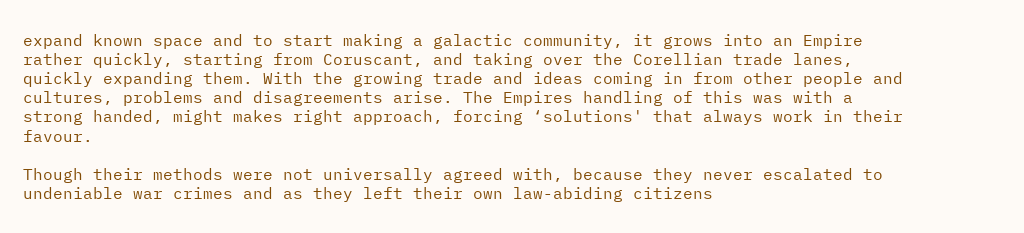expand known space and to start making a galactic community, it grows into an Empire rather quickly, starting from Coruscant, and taking over the Corellian trade lanes, quickly expanding them. With the growing trade and ideas coming in from other people and cultures, problems and disagreements arise. The Empires handling of this was with a strong handed, might makes right approach, forcing ‘solutions' that always work in their favour.

Though their methods were not universally agreed with, because they never escalated to undeniable war crimes and as they left their own law-abiding citizens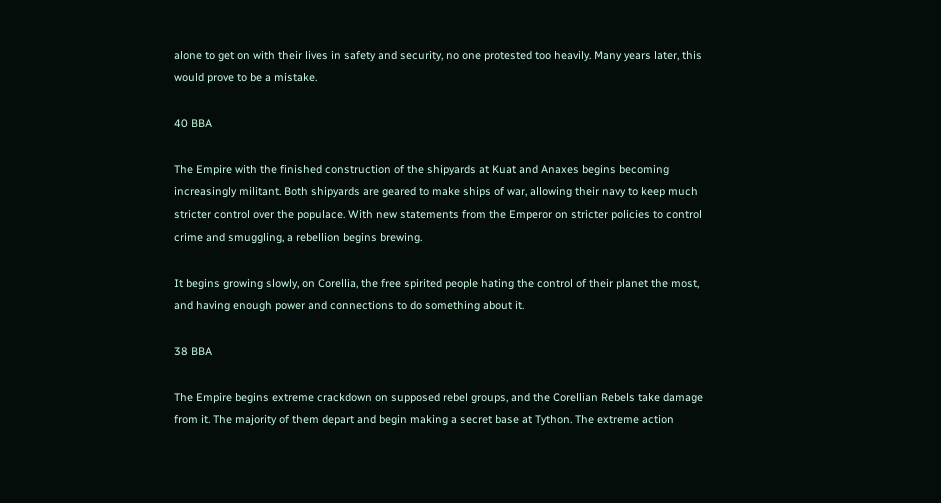alone to get on with their lives in safety and security, no one protested too heavily. Many years later, this would prove to be a mistake.

40 BBA

The Empire with the finished construction of the shipyards at Kuat and Anaxes begins becoming increasingly militant. Both shipyards are geared to make ships of war, allowing their navy to keep much stricter control over the populace. With new statements from the Emperor on stricter policies to control crime and smuggling, a rebellion begins brewing.

It begins growing slowly, on Corellia, the free spirited people hating the control of their planet the most, and having enough power and connections to do something about it.

38 BBA

The Empire begins extreme crackdown on supposed rebel groups, and the Corellian Rebels take damage from it. The majority of them depart and begin making a secret base at Tython. The extreme action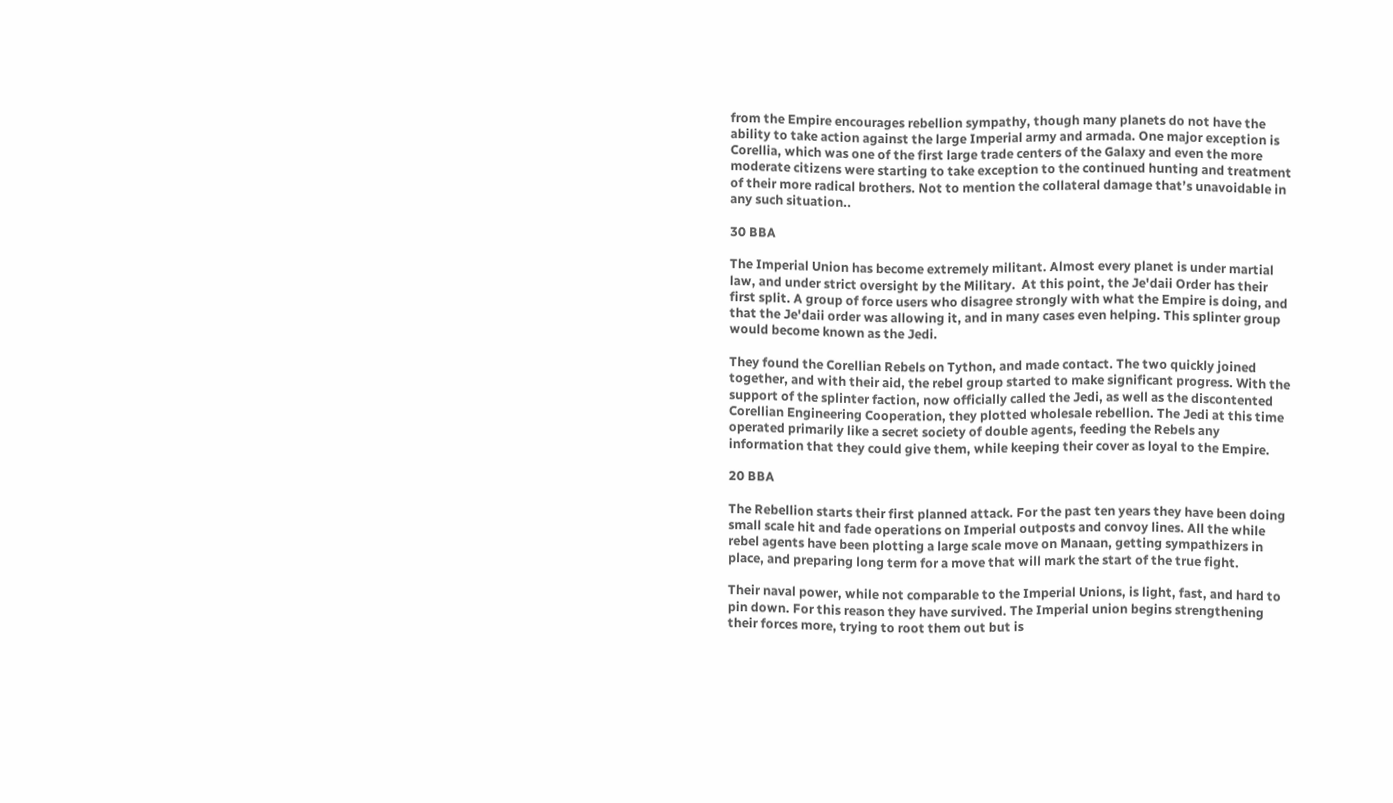from the Empire encourages rebellion sympathy, though many planets do not have the ability to take action against the large Imperial army and armada. One major exception is Corellia, which was one of the first large trade centers of the Galaxy and even the more moderate citizens were starting to take exception to the continued hunting and treatment of their more radical brothers. Not to mention the collateral damage that’s unavoidable in any such situation..

30 BBA

The Imperial Union has become extremely militant. Almost every planet is under martial law, and under strict oversight by the Military.  At this point, the Je'daii Order has their first split. A group of force users who disagree strongly with what the Empire is doing, and that the Je'daii order was allowing it, and in many cases even helping. This splinter group would become known as the Jedi.

They found the Corellian Rebels on Tython, and made contact. The two quickly joined together, and with their aid, the rebel group started to make significant progress. With the support of the splinter faction, now officially called the Jedi, as well as the discontented Corellian Engineering Cooperation, they plotted wholesale rebellion. The Jedi at this time operated primarily like a secret society of double agents, feeding the Rebels any information that they could give them, while keeping their cover as loyal to the Empire.

20 BBA

The Rebellion starts their first planned attack. For the past ten years they have been doing small scale hit and fade operations on Imperial outposts and convoy lines. All the while rebel agents have been plotting a large scale move on Manaan, getting sympathizers in place, and preparing long term for a move that will mark the start of the true fight.

Their naval power, while not comparable to the Imperial Unions, is light, fast, and hard to pin down. For this reason they have survived. The Imperial union begins strengthening their forces more, trying to root them out but is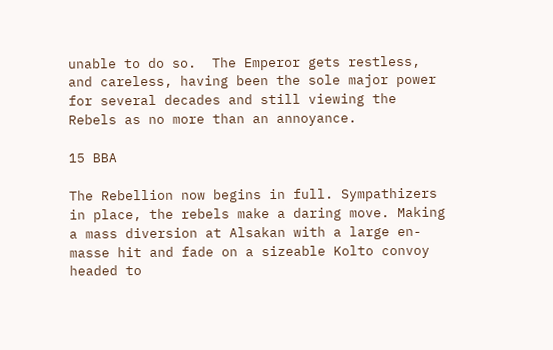unable to do so.  The Emperor gets restless, and careless, having been the sole major power for several decades and still viewing the Rebels as no more than an annoyance.

15 BBA

The Rebellion now begins in full. Sympathizers in place, the rebels make a daring move. Making a mass diversion at Alsakan with a large en-masse hit and fade on a sizeable Kolto convoy headed to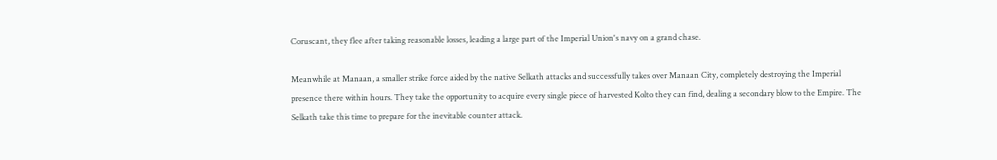Coruscant, they flee after taking reasonable losses, leading a large part of the Imperial Union's navy on a grand chase.

Meanwhile at Manaan, a smaller strike force aided by the native Selkath attacks and successfully takes over Manaan City, completely destroying the Imperial presence there within hours. They take the opportunity to acquire every single piece of harvested Kolto they can find, dealing a secondary blow to the Empire. The Selkath take this time to prepare for the inevitable counter attack.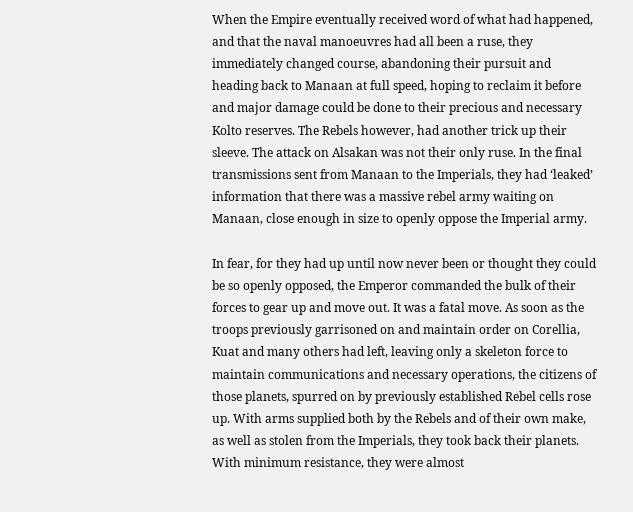When the Empire eventually received word of what had happened, and that the naval manoeuvres had all been a ruse, they immediately changed course, abandoning their pursuit and heading back to Manaan at full speed, hoping to reclaim it before and major damage could be done to their precious and necessary Kolto reserves. The Rebels however, had another trick up their sleeve. The attack on Alsakan was not their only ruse. In the final transmissions sent from Manaan to the Imperials, they had ‘leaked’ information that there was a massive rebel army waiting on Manaan, close enough in size to openly oppose the Imperial army.

In fear, for they had up until now never been or thought they could be so openly opposed, the Emperor commanded the bulk of their forces to gear up and move out. It was a fatal move. As soon as the troops previously garrisoned on and maintain order on Corellia, Kuat and many others had left, leaving only a skeleton force to maintain communications and necessary operations, the citizens of those planets, spurred on by previously established Rebel cells rose up. With arms supplied both by the Rebels and of their own make, as well as stolen from the Imperials, they took back their planets. With minimum resistance, they were almost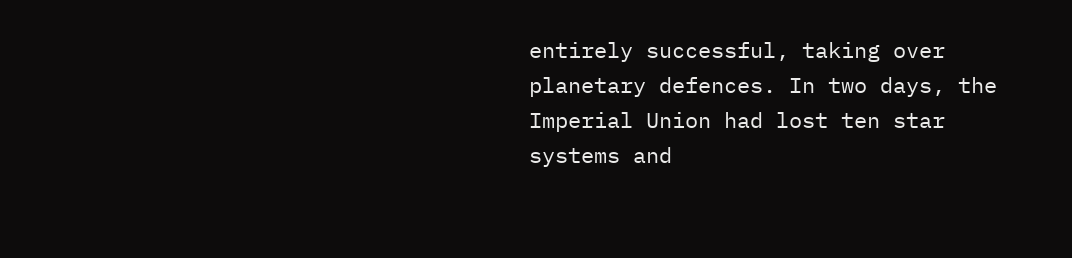entirely successful, taking over planetary defences. In two days, the Imperial Union had lost ten star systems and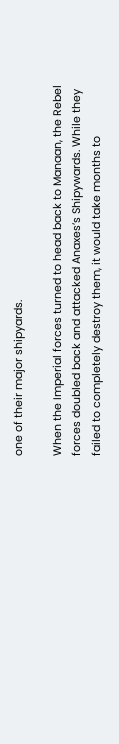one of their major shipyards.

When the Imperial forces turned to head back to Manaan, the Rebel forces doubled back and attacked Anaxes’s Shipywards. While they failed to completely destroy them, it would take months to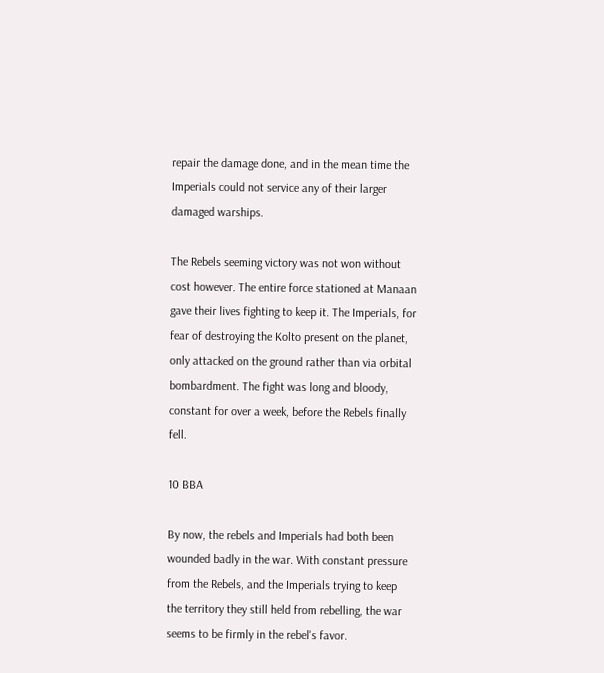repair the damage done, and in the mean time the Imperials could not service any of their larger damaged warships.

The Rebels seeming victory was not won without cost however. The entire force stationed at Manaan gave their lives fighting to keep it. The Imperials, for fear of destroying the Kolto present on the planet, only attacked on the ground rather than via orbital bombardment. The fight was long and bloody, constant for over a week, before the Rebels finally fell.

10 BBA

By now, the rebels and Imperials had both been wounded badly in the war. With constant pressure from the Rebels, and the Imperials trying to keep the territory they still held from rebelling, the war seems to be firmly in the rebel's favor.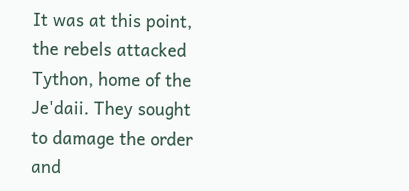It was at this point, the rebels attacked Tython, home of the Je'daii. They sought to damage the order and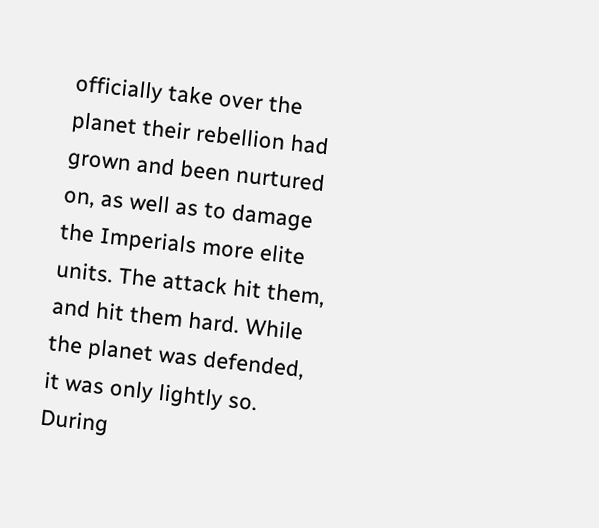officially take over the planet their rebellion had grown and been nurtured on, as well as to damage the Imperials more elite units. The attack hit them, and hit them hard. While the planet was defended, it was only lightly so. During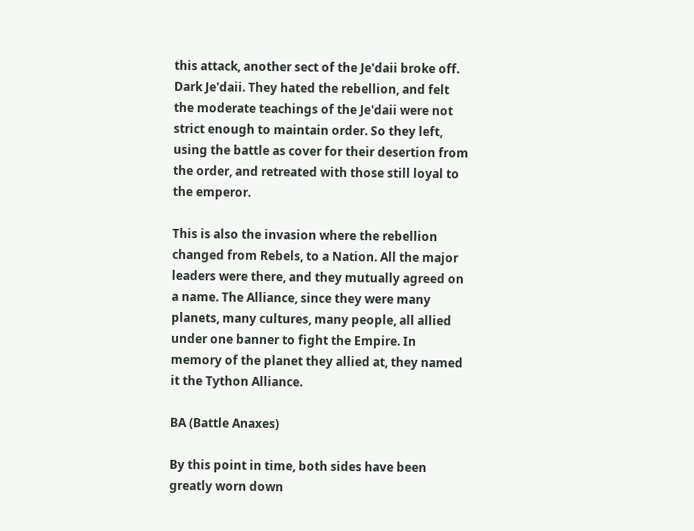this attack, another sect of the Je'daii broke off. Dark Je'daii. They hated the rebellion, and felt the moderate teachings of the Je'daii were not strict enough to maintain order. So they left, using the battle as cover for their desertion from the order, and retreated with those still loyal to the emperor.

This is also the invasion where the rebellion changed from Rebels, to a Nation. All the major leaders were there, and they mutually agreed on a name. The Alliance, since they were many planets, many cultures, many people, all allied under one banner to fight the Empire. In memory of the planet they allied at, they named it the Tython Alliance.

BA (Battle Anaxes)

By this point in time, both sides have been greatly worn down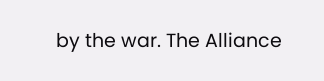by the war. The Alliance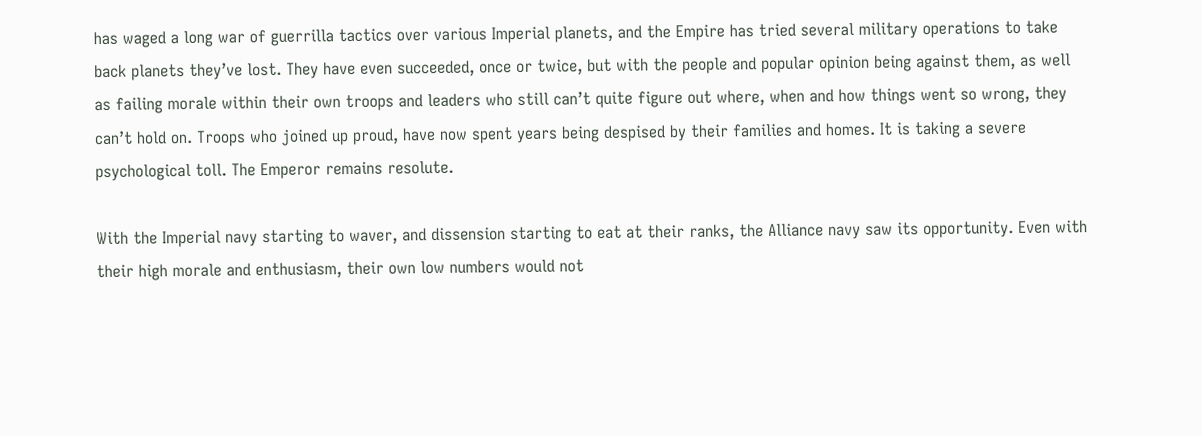has waged a long war of guerrilla tactics over various Imperial planets, and the Empire has tried several military operations to take back planets they’ve lost. They have even succeeded, once or twice, but with the people and popular opinion being against them, as well as failing morale within their own troops and leaders who still can’t quite figure out where, when and how things went so wrong, they can’t hold on. Troops who joined up proud, have now spent years being despised by their families and homes. It is taking a severe psychological toll. The Emperor remains resolute.

With the Imperial navy starting to waver, and dissension starting to eat at their ranks, the Alliance navy saw its opportunity. Even with their high morale and enthusiasm, their own low numbers would not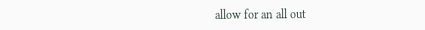allow for an all out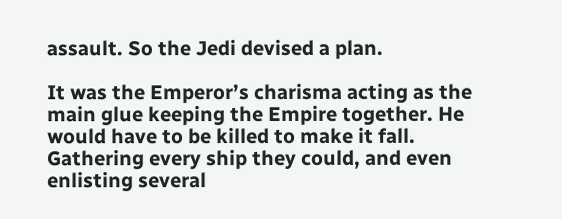assault. So the Jedi devised a plan.

It was the Emperor’s charisma acting as the main glue keeping the Empire together. He would have to be killed to make it fall. Gathering every ship they could, and even enlisting several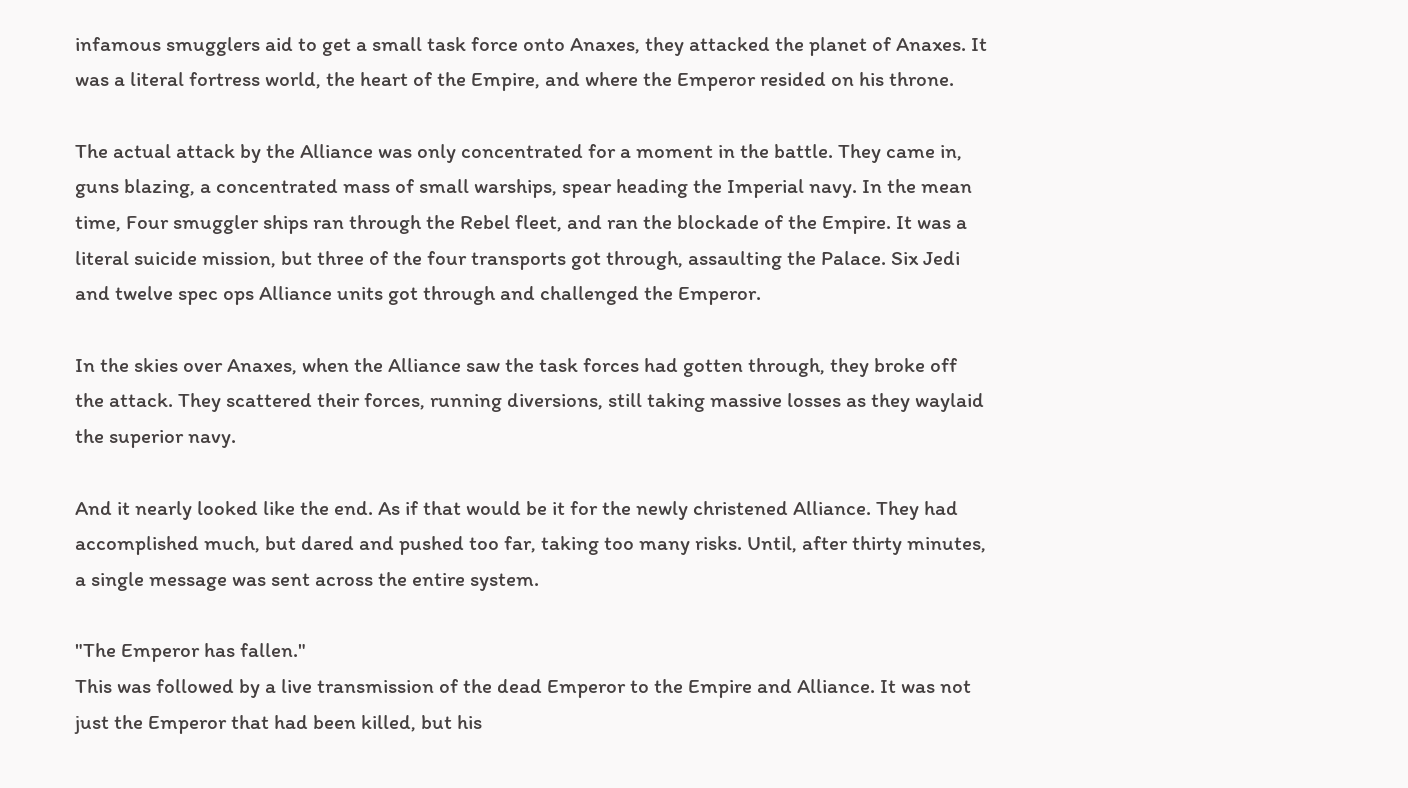infamous smugglers aid to get a small task force onto Anaxes, they attacked the planet of Anaxes. It was a literal fortress world, the heart of the Empire, and where the Emperor resided on his throne.

The actual attack by the Alliance was only concentrated for a moment in the battle. They came in, guns blazing, a concentrated mass of small warships, spear heading the Imperial navy. In the mean time, Four smuggler ships ran through the Rebel fleet, and ran the blockade of the Empire. It was a literal suicide mission, but three of the four transports got through, assaulting the Palace. Six Jedi and twelve spec ops Alliance units got through and challenged the Emperor.

In the skies over Anaxes, when the Alliance saw the task forces had gotten through, they broke off the attack. They scattered their forces, running diversions, still taking massive losses as they waylaid the superior navy.

And it nearly looked like the end. As if that would be it for the newly christened Alliance. They had accomplished much, but dared and pushed too far, taking too many risks. Until, after thirty minutes, a single message was sent across the entire system.

"The Emperor has fallen."
This was followed by a live transmission of the dead Emperor to the Empire and Alliance. It was not just the Emperor that had been killed, but his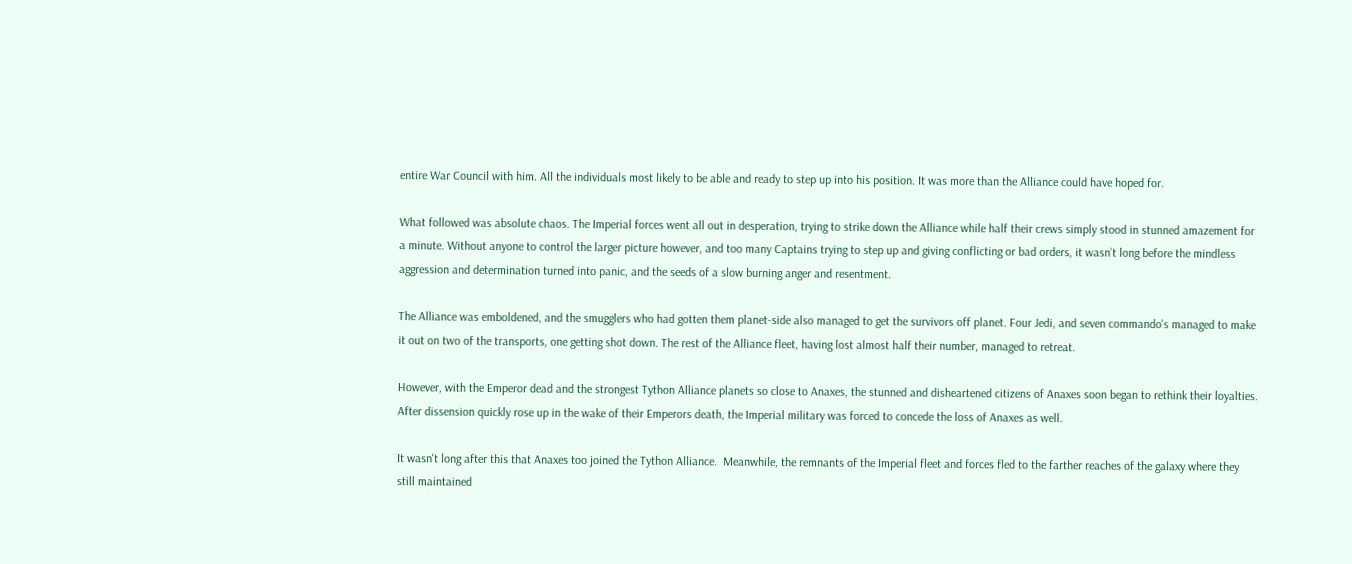entire War Council with him. All the individuals most likely to be able and ready to step up into his position. It was more than the Alliance could have hoped for.

What followed was absolute chaos. The Imperial forces went all out in desperation, trying to strike down the Alliance while half their crews simply stood in stunned amazement for a minute. Without anyone to control the larger picture however, and too many Captains trying to step up and giving conflicting or bad orders, it wasn’t long before the mindless aggression and determination turned into panic, and the seeds of a slow burning anger and resentment.

The Alliance was emboldened, and the smugglers who had gotten them planet-side also managed to get the survivors off planet. Four Jedi, and seven commando's managed to make it out on two of the transports, one getting shot down. The rest of the Alliance fleet, having lost almost half their number, managed to retreat.

However, with the Emperor dead and the strongest Tython Alliance planets so close to Anaxes, the stunned and disheartened citizens of Anaxes soon began to rethink their loyalties.  After dissension quickly rose up in the wake of their Emperors death, the Imperial military was forced to concede the loss of Anaxes as well.

It wasn't long after this that Anaxes too joined the Tython Alliance.  Meanwhile, the remnants of the Imperial fleet and forces fled to the farther reaches of the galaxy where they still maintained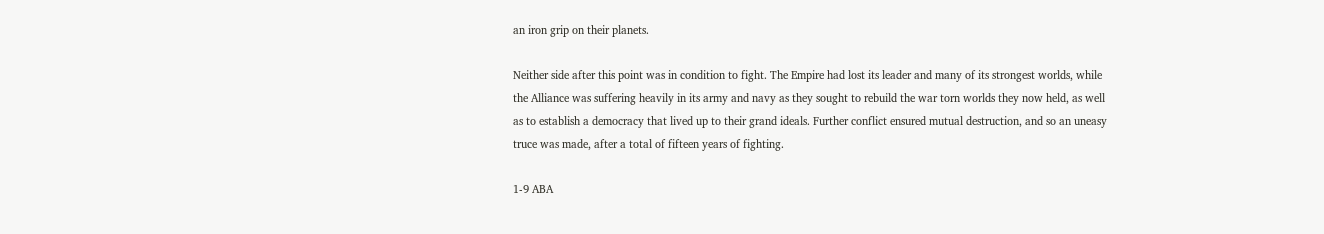an iron grip on their planets.

Neither side after this point was in condition to fight. The Empire had lost its leader and many of its strongest worlds, while the Alliance was suffering heavily in its army and navy as they sought to rebuild the war torn worlds they now held, as well as to establish a democracy that lived up to their grand ideals. Further conflict ensured mutual destruction, and so an uneasy truce was made, after a total of fifteen years of fighting.

1-9 ABA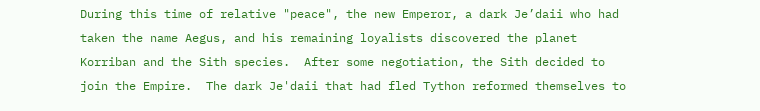During this time of relative "peace", the new Emperor, a dark Je’daii who had taken the name Aegus, and his remaining loyalists discovered the planet Korriban and the Sith species.  After some negotiation, the Sith decided to join the Empire.  The dark Je'daii that had fled Tython reformed themselves to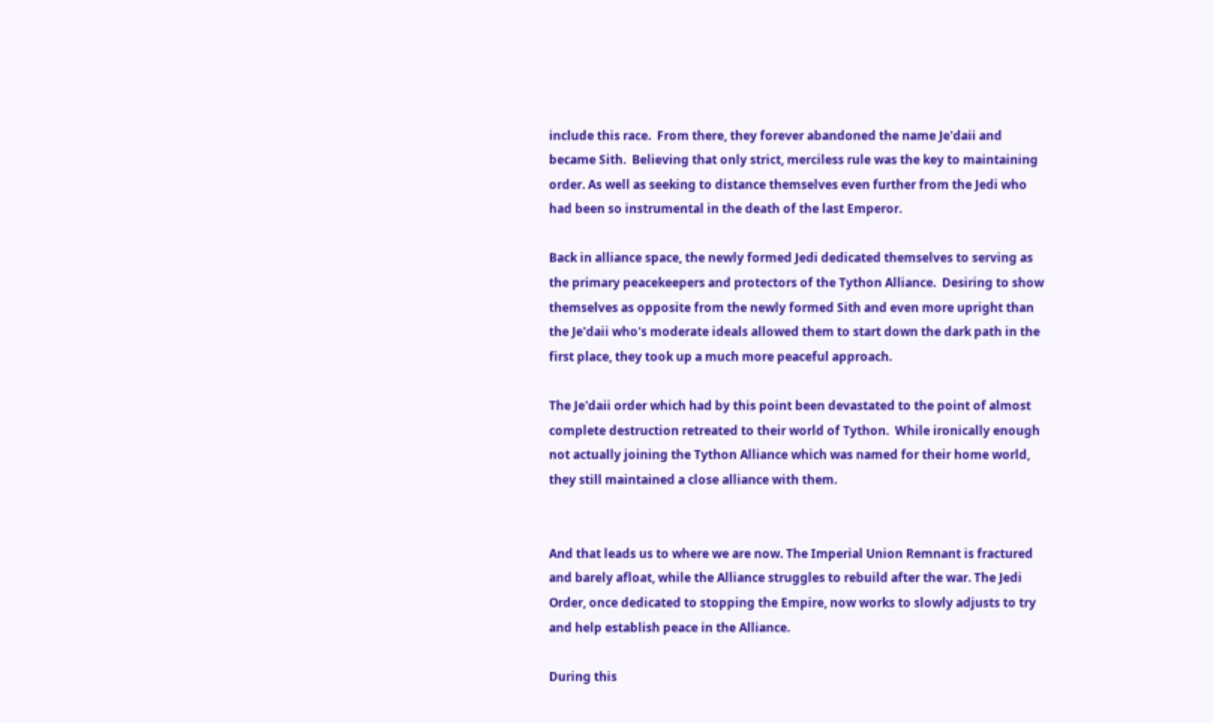include this race.  From there, they forever abandoned the name Je'daii and became Sith.  Believing that only strict, merciless rule was the key to maintaining order. As well as seeking to distance themselves even further from the Jedi who had been so instrumental in the death of the last Emperor.

Back in alliance space, the newly formed Jedi dedicated themselves to serving as the primary peacekeepers and protectors of the Tython Alliance.  Desiring to show themselves as opposite from the newly formed Sith and even more upright than the Je'daii who's moderate ideals allowed them to start down the dark path in the first place, they took up a much more peaceful approach.

The Je'daii order which had by this point been devastated to the point of almost complete destruction retreated to their world of Tython.  While ironically enough not actually joining the Tython Alliance which was named for their home world, they still maintained a close alliance with them.


And that leads us to where we are now. The Imperial Union Remnant is fractured and barely afloat, while the Alliance struggles to rebuild after the war. The Jedi Order, once dedicated to stopping the Empire, now works to slowly adjusts to try and help establish peace in the Alliance.

During this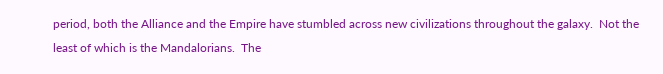period, both the Alliance and the Empire have stumbled across new civilizations throughout the galaxy.  Not the least of which is the Mandalorians.  The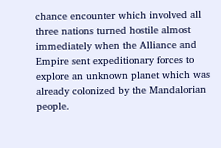chance encounter which involved all three nations turned hostile almost immediately when the Alliance and Empire sent expeditionary forces to explore an unknown planet which was already colonized by the Mandalorian people.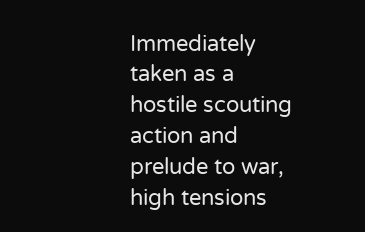Immediately taken as a hostile scouting action and prelude to war, high tensions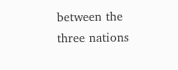between the three nations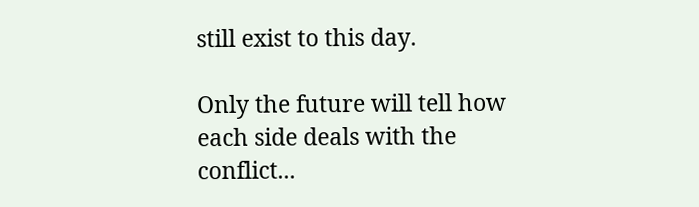still exist to this day.

Only the future will tell how each side deals with the conflict...